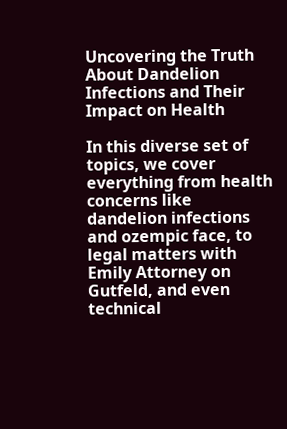Uncovering the Truth About Dandelion Infections and Their Impact on Health

In this diverse set of topics, we cover everything from health concerns like dandelion infections and ozempic face, to legal matters with Emily Attorney on Gutfeld, and even technical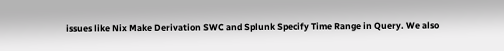issues like Nix Make Derivation SWC and Splunk Specify Time Range in Query. We also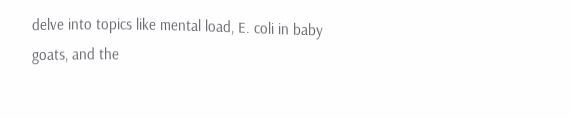delve into topics like mental load, E. coli in baby goats, and the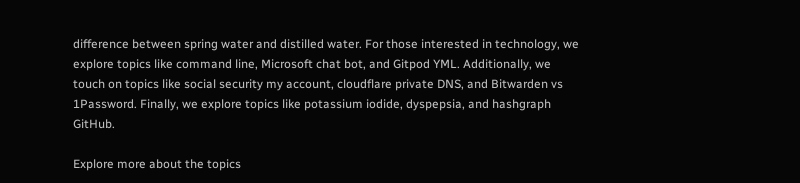difference between spring water and distilled water. For those interested in technology, we explore topics like command line, Microsoft chat bot, and Gitpod YML. Additionally, we touch on topics like social security my account, cloudflare private DNS, and Bitwarden vs 1Password. Finally, we explore topics like potassium iodide, dyspepsia, and hashgraph GitHub.

Explore more about the topics